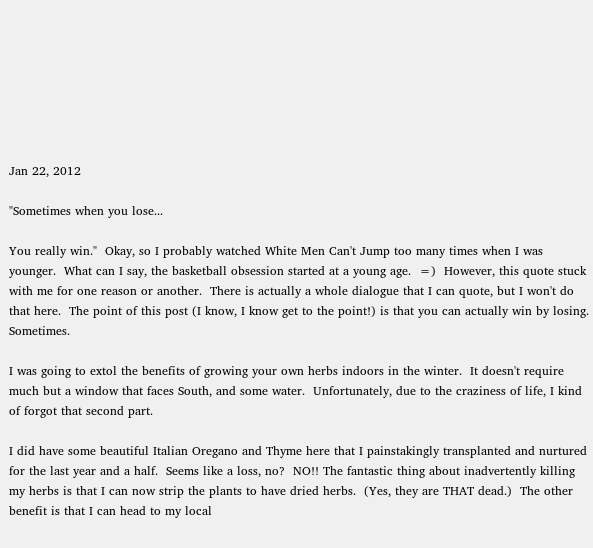Jan 22, 2012

"Sometimes when you lose...

You really win."  Okay, so I probably watched White Men Can't Jump too many times when I was younger.  What can I say, the basketball obsession started at a young age.  =)  However, this quote stuck with me for one reason or another.  There is actually a whole dialogue that I can quote, but I won't do that here.  The point of this post (I know, I know get to the point!) is that you can actually win by losing.  Sometimes.

I was going to extol the benefits of growing your own herbs indoors in the winter.  It doesn't require much but a window that faces South, and some water.  Unfortunately, due to the craziness of life, I kind of forgot that second part.

I did have some beautiful Italian Oregano and Thyme here that I painstakingly transplanted and nurtured for the last year and a half.  Seems like a loss, no?  NO!! The fantastic thing about inadvertently killing my herbs is that I can now strip the plants to have dried herbs.  (Yes, they are THAT dead.)  The other benefit is that I can head to my local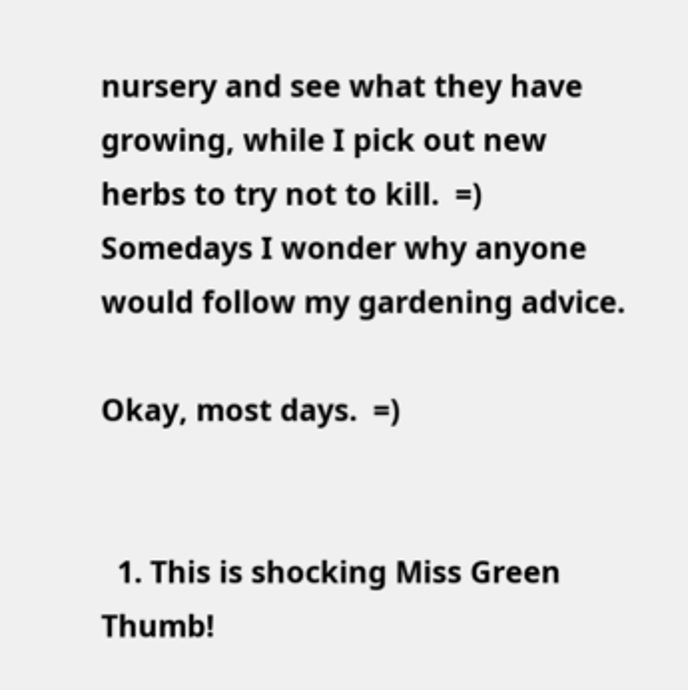nursery and see what they have growing, while I pick out new herbs to try not to kill.  =)  Somedays I wonder why anyone would follow my gardening advice.

Okay, most days.  =)


  1. This is shocking Miss Green Thumb!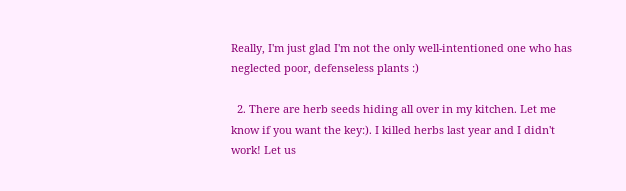Really, I'm just glad I'm not the only well-intentioned one who has neglected poor, defenseless plants :)

  2. There are herb seeds hiding all over in my kitchen. Let me know if you want the key:). I killed herbs last year and I didn't work! Let us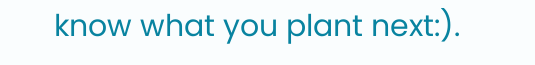know what you plant next:).